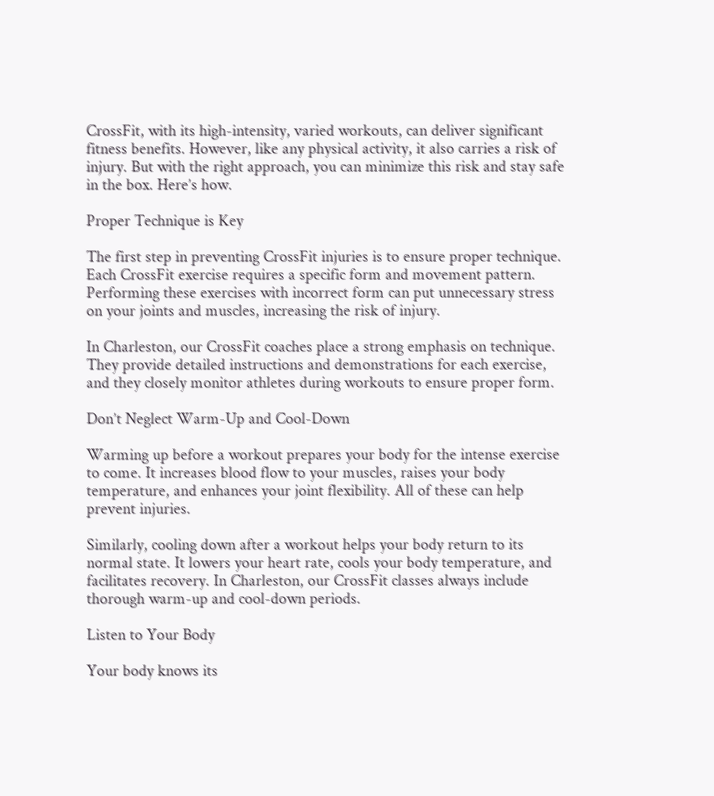CrossFit, with its high-intensity, varied workouts, can deliver significant fitness benefits. However, like any physical activity, it also carries a risk of injury. But with the right approach, you can minimize this risk and stay safe in the box. Here’s how.

Proper Technique is Key

The first step in preventing CrossFit injuries is to ensure proper technique. Each CrossFit exercise requires a specific form and movement pattern. Performing these exercises with incorrect form can put unnecessary stress on your joints and muscles, increasing the risk of injury.

In Charleston, our CrossFit coaches place a strong emphasis on technique. They provide detailed instructions and demonstrations for each exercise, and they closely monitor athletes during workouts to ensure proper form.

Don’t Neglect Warm-Up and Cool-Down

Warming up before a workout prepares your body for the intense exercise to come. It increases blood flow to your muscles, raises your body temperature, and enhances your joint flexibility. All of these can help prevent injuries.

Similarly, cooling down after a workout helps your body return to its normal state. It lowers your heart rate, cools your body temperature, and facilitates recovery. In Charleston, our CrossFit classes always include thorough warm-up and cool-down periods.

Listen to Your Body

Your body knows its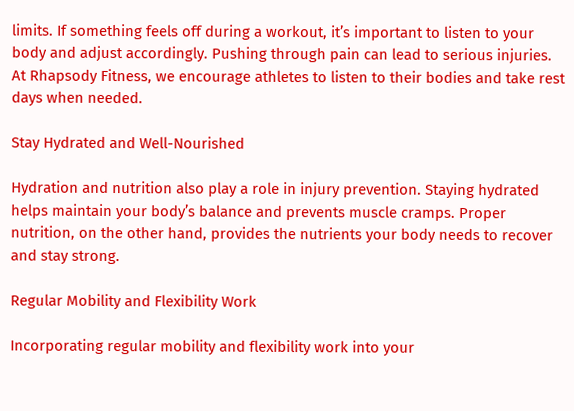limits. If something feels off during a workout, it’s important to listen to your body and adjust accordingly. Pushing through pain can lead to serious injuries. At Rhapsody Fitness, we encourage athletes to listen to their bodies and take rest days when needed.

Stay Hydrated and Well-Nourished

Hydration and nutrition also play a role in injury prevention. Staying hydrated helps maintain your body’s balance and prevents muscle cramps. Proper nutrition, on the other hand, provides the nutrients your body needs to recover and stay strong.

Regular Mobility and Flexibility Work

Incorporating regular mobility and flexibility work into your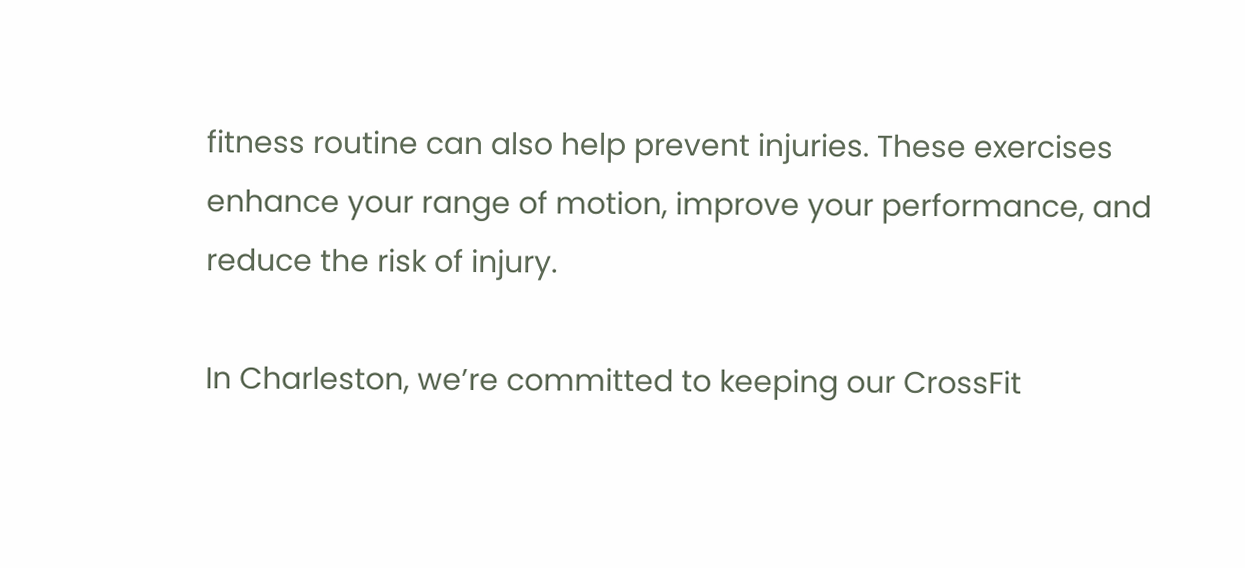fitness routine can also help prevent injuries. These exercises enhance your range of motion, improve your performance, and reduce the risk of injury.

In Charleston, we’re committed to keeping our CrossFit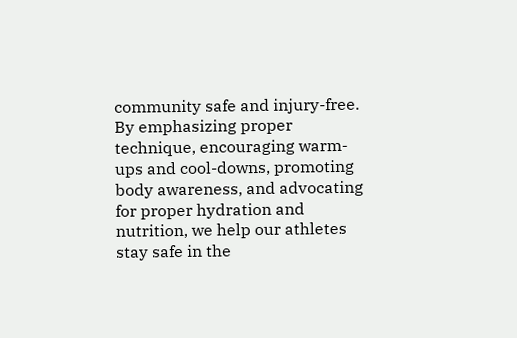community safe and injury-free. By emphasizing proper technique, encouraging warm-ups and cool-downs, promoting body awareness, and advocating for proper hydration and nutrition, we help our athletes stay safe in the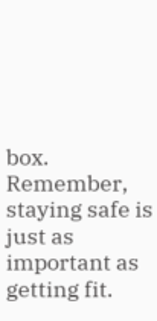box. Remember, staying safe is just as important as getting fit.